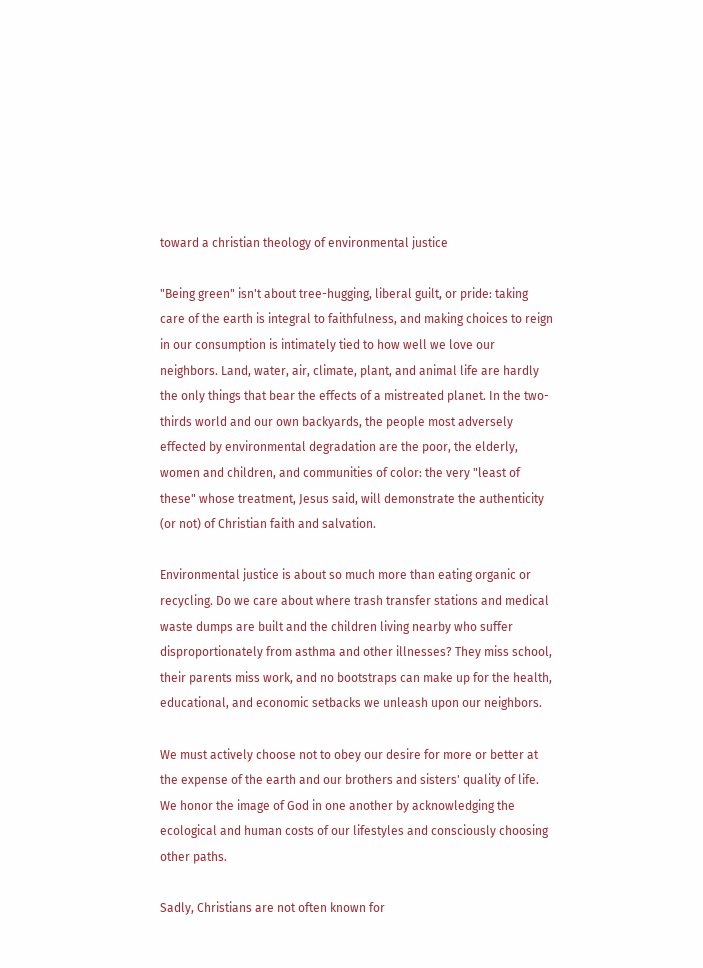toward a christian theology of environmental justice

"Being green" isn't about tree-hugging, liberal guilt, or pride: taking care of the earth is integral to faithfulness, and making choices to reign in our consumption is intimately tied to how well we love our neighbors. Land, water, air, climate, plant, and animal life are hardly the only things that bear the effects of a mistreated planet. In the two-thirds world and our own backyards, the people most adversely effected by environmental degradation are the poor, the elderly, women and children, and communities of color: the very "least of these" whose treatment, Jesus said, will demonstrate the authenticity (or not) of Christian faith and salvation.

Environmental justice is about so much more than eating organic or recycling. Do we care about where trash transfer stations and medical waste dumps are built and the children living nearby who suffer disproportionately from asthma and other illnesses? They miss school, their parents miss work, and no bootstraps can make up for the health, educational, and economic setbacks we unleash upon our neighbors.

We must actively choose not to obey our desire for more or better at the expense of the earth and our brothers and sisters' quality of life. We honor the image of God in one another by acknowledging the ecological and human costs of our lifestyles and consciously choosing other paths.

Sadly, Christians are not often known for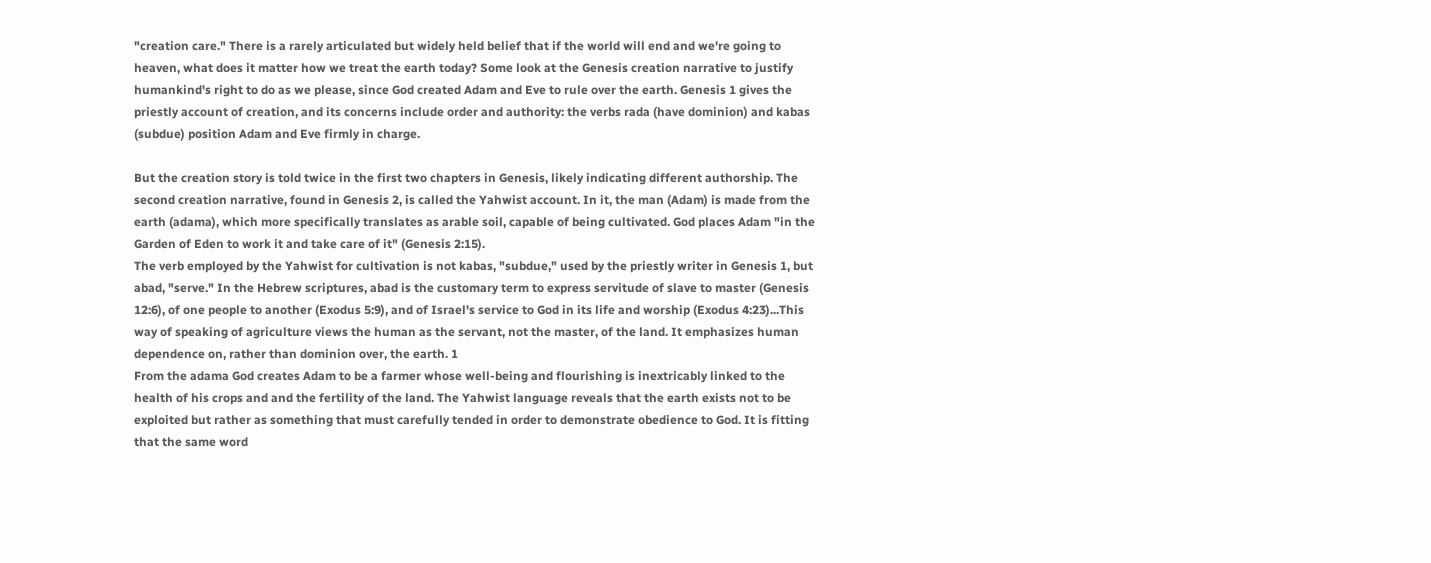"creation care." There is a rarely articulated but widely held belief that if the world will end and we're going to heaven, what does it matter how we treat the earth today? Some look at the Genesis creation narrative to justify humankind's right to do as we please, since God created Adam and Eve to rule over the earth. Genesis 1 gives the priestly account of creation, and its concerns include order and authority: the verbs rada (have dominion) and kabas (subdue) position Adam and Eve firmly in charge.

But the creation story is told twice in the first two chapters in Genesis, likely indicating different authorship. The second creation narrative, found in Genesis 2, is called the Yahwist account. In it, the man (Adam) is made from the earth (adama), which more specifically translates as arable soil, capable of being cultivated. God places Adam "in the Garden of Eden to work it and take care of it" (Genesis 2:15).
The verb employed by the Yahwist for cultivation is not kabas, "subdue," used by the priestly writer in Genesis 1, but abad, "serve." In the Hebrew scriptures, abad is the customary term to express servitude of slave to master (Genesis 12:6), of one people to another (Exodus 5:9), and of Israel's service to God in its life and worship (Exodus 4:23)...This way of speaking of agriculture views the human as the servant, not the master, of the land. It emphasizes human dependence on, rather than dominion over, the earth. 1
From the adama God creates Adam to be a farmer whose well-being and flourishing is inextricably linked to the health of his crops and and the fertility of the land. The Yahwist language reveals that the earth exists not to be exploited but rather as something that must carefully tended in order to demonstrate obedience to God. It is fitting that the same word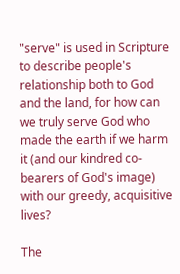"serve" is used in Scripture to describe people's relationship both to God and the land, for how can we truly serve God who made the earth if we harm it (and our kindred co-bearers of God's image) with our greedy, acquisitive lives?

The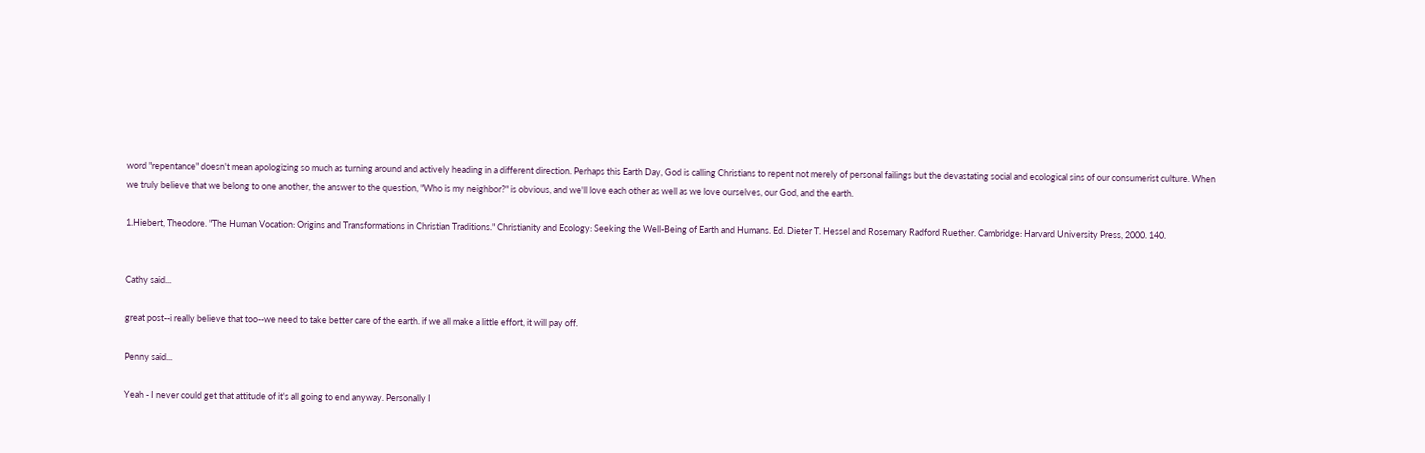word "repentance" doesn't mean apologizing so much as turning around and actively heading in a different direction. Perhaps this Earth Day, God is calling Christians to repent not merely of personal failings but the devastating social and ecological sins of our consumerist culture. When we truly believe that we belong to one another, the answer to the question, "Who is my neighbor?" is obvious, and we'll love each other as well as we love ourselves, our God, and the earth.

1.Hiebert, Theodore. "The Human Vocation: Origins and Transformations in Christian Traditions." Christianity and Ecology: Seeking the Well-Being of Earth and Humans. Ed. Dieter T. Hessel and Rosemary Radford Ruether. Cambridge: Harvard University Press, 2000. 140.


Cathy said...

great post--i really believe that too--we need to take better care of the earth. if we all make a little effort, it will pay off.

Penny said...

Yeah - I never could get that attitude of it's all going to end anyway. Personally I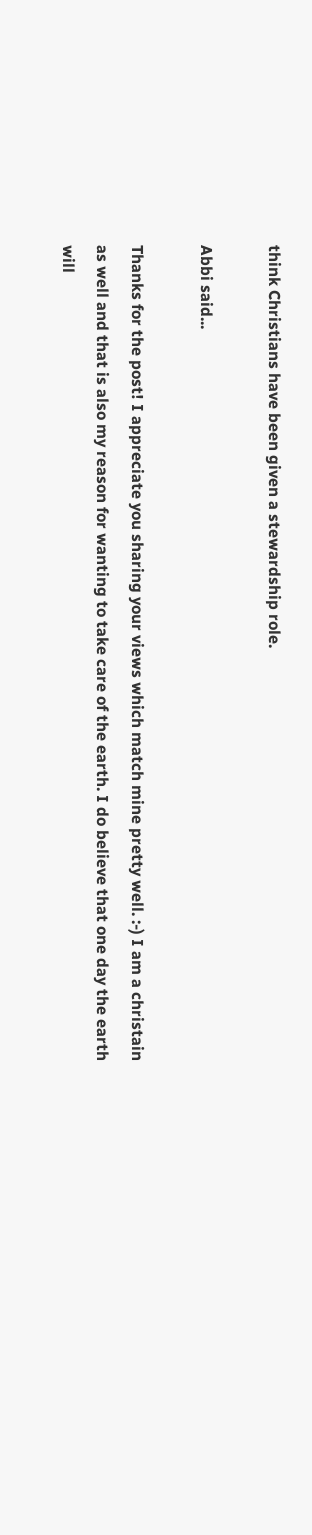think Christians have been given a stewardship role.

Abbi said...

Thanks for the post! I appreciate you sharing your views which match mine pretty well. :-) I am a christain as well and that is also my reason for wanting to take care of the earth. I do believe that one day the earth will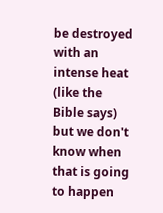be destroyed with an intense heat (like the Bible says) but we don't know when that is going to happen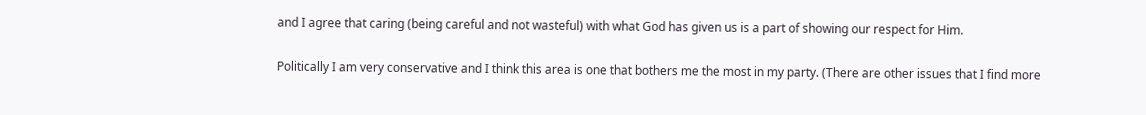and I agree that caring (being careful and not wasteful) with what God has given us is a part of showing our respect for Him.

Politically I am very conservative and I think this area is one that bothers me the most in my party. (There are other issues that I find more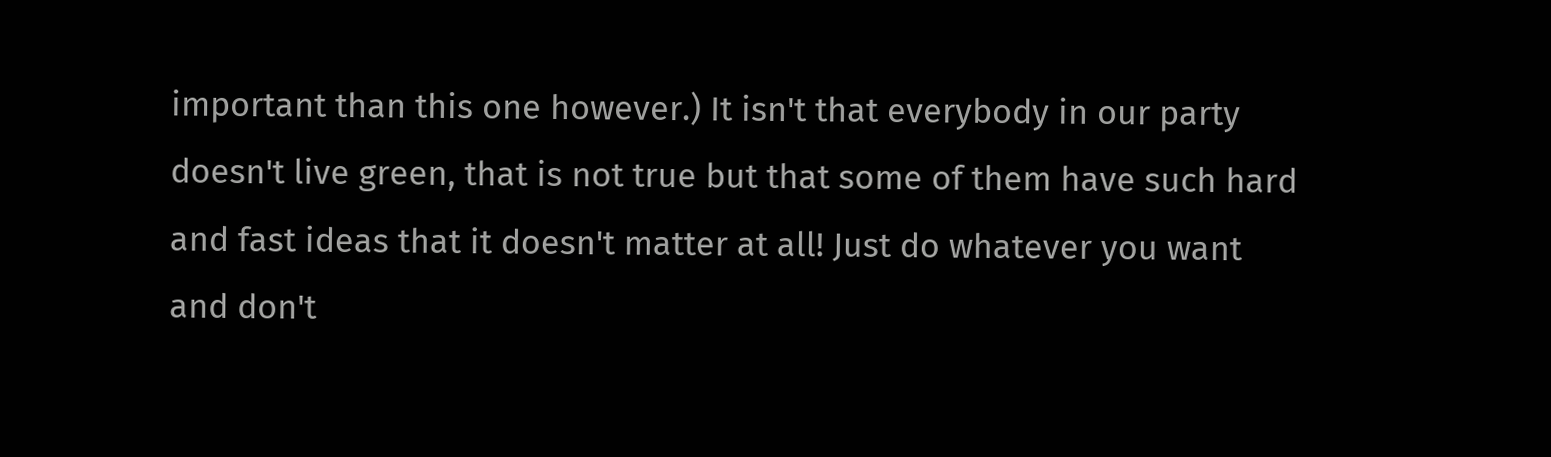important than this one however.) It isn't that everybody in our party doesn't live green, that is not true but that some of them have such hard and fast ideas that it doesn't matter at all! Just do whatever you want and don't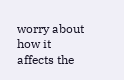worry about how it affects the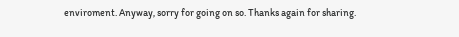enviroment. Anyway, sorry for going on so. Thanks again for sharing.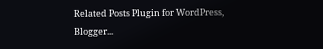Related Posts Plugin for WordPress, Blogger...